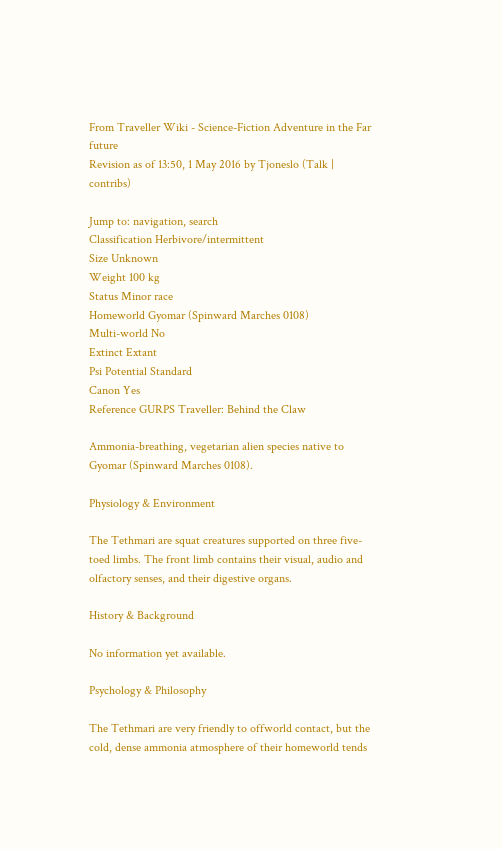From Traveller Wiki - Science-Fiction Adventure in the Far future
Revision as of 13:50, 1 May 2016 by Tjoneslo (Talk | contribs)

Jump to: navigation, search
Classification Herbivore/intermittent
Size Unknown
Weight 100 kg
Status Minor race
Homeworld Gyomar (Spinward Marches 0108)
Multi-world No
Extinct Extant
Psi Potential Standard
Canon Yes
Reference GURPS Traveller: Behind the Claw

Ammonia-breathing, vegetarian alien species native to Gyomar (Spinward Marches 0108).

Physiology & Environment

The Tethmari are squat creatures supported on three five-toed limbs. The front limb contains their visual, audio and olfactory senses, and their digestive organs.

History & Background

No information yet available.

Psychology & Philosophy

The Tethmari are very friendly to offworld contact, but the cold, dense ammonia atmosphere of their homeworld tends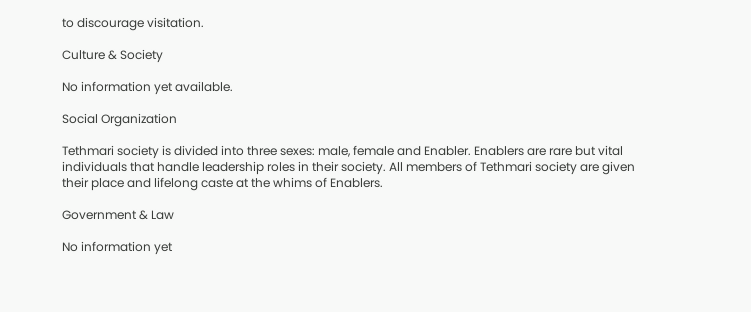to discourage visitation.

Culture & Society

No information yet available.

Social Organization

Tethmari society is divided into three sexes: male, female and Enabler. Enablers are rare but vital individuals that handle leadership roles in their society. All members of Tethmari society are given their place and lifelong caste at the whims of Enablers.

Government & Law

No information yet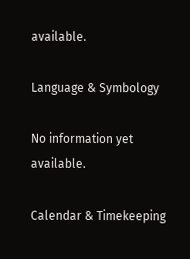available.

Language & Symbology

No information yet available.

Calendar & Timekeeping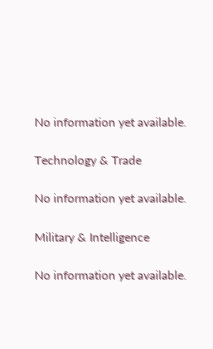No information yet available.

Technology & Trade

No information yet available.

Military & Intelligence

No information yet available.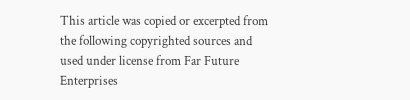This article was copied or excerpted from the following copyrighted sources and used under license from Far Future Enterprises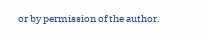or by permission of the author.